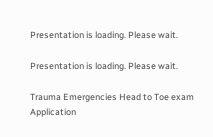Presentation is loading. Please wait.

Presentation is loading. Please wait.

Trauma Emergencies Head to Toe exam Application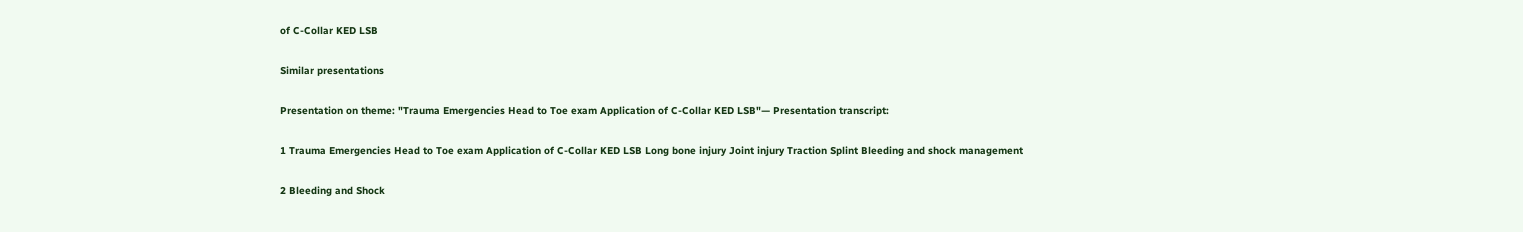of C-Collar KED LSB

Similar presentations

Presentation on theme: "Trauma Emergencies Head to Toe exam Application of C-Collar KED LSB"— Presentation transcript:

1 Trauma Emergencies Head to Toe exam Application of C-Collar KED LSB Long bone injury Joint injury Traction Splint Bleeding and shock management

2 Bleeding and Shock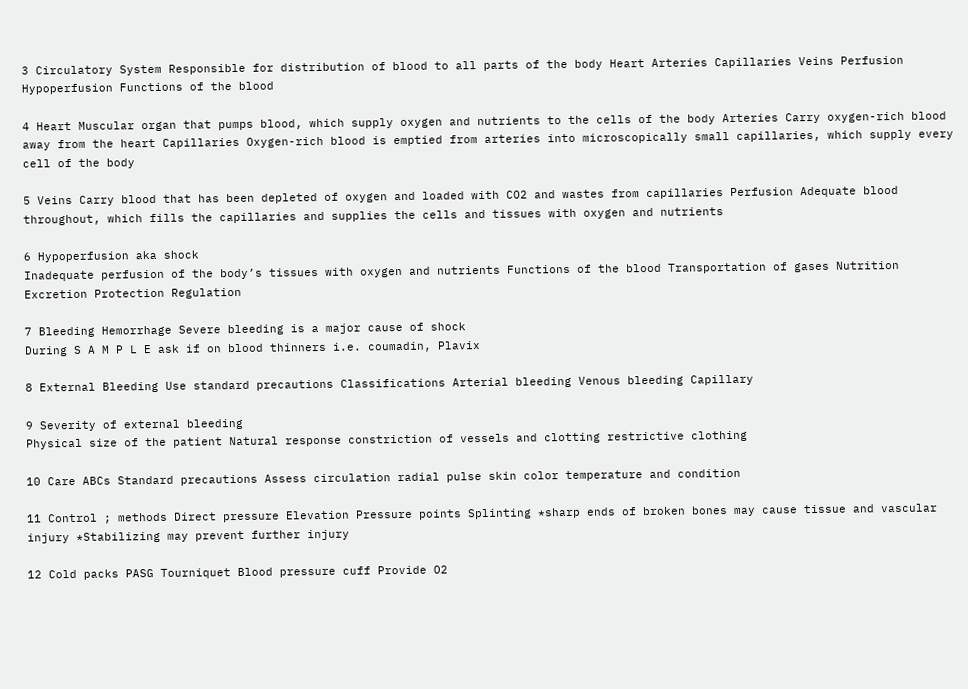3 Circulatory System Responsible for distribution of blood to all parts of the body Heart Arteries Capillaries Veins Perfusion Hypoperfusion Functions of the blood

4 Heart Muscular organ that pumps blood, which supply oxygen and nutrients to the cells of the body Arteries Carry oxygen-rich blood away from the heart Capillaries Oxygen-rich blood is emptied from arteries into microscopically small capillaries, which supply every cell of the body

5 Veins Carry blood that has been depleted of oxygen and loaded with CO2 and wastes from capillaries Perfusion Adequate blood throughout, which fills the capillaries and supplies the cells and tissues with oxygen and nutrients

6 Hypoperfusion aka shock
Inadequate perfusion of the body’s tissues with oxygen and nutrients Functions of the blood Transportation of gases Nutrition Excretion Protection Regulation

7 Bleeding Hemorrhage Severe bleeding is a major cause of shock
During S A M P L E ask if on blood thinners i.e. coumadin, Plavix

8 External Bleeding Use standard precautions Classifications Arterial bleeding Venous bleeding Capillary

9 Severity of external bleeding
Physical size of the patient Natural response constriction of vessels and clotting restrictive clothing

10 Care ABCs Standard precautions Assess circulation radial pulse skin color temperature and condition

11 Control ; methods Direct pressure Elevation Pressure points Splinting *sharp ends of broken bones may cause tissue and vascular injury *Stabilizing may prevent further injury

12 Cold packs PASG Tourniquet Blood pressure cuff Provide O2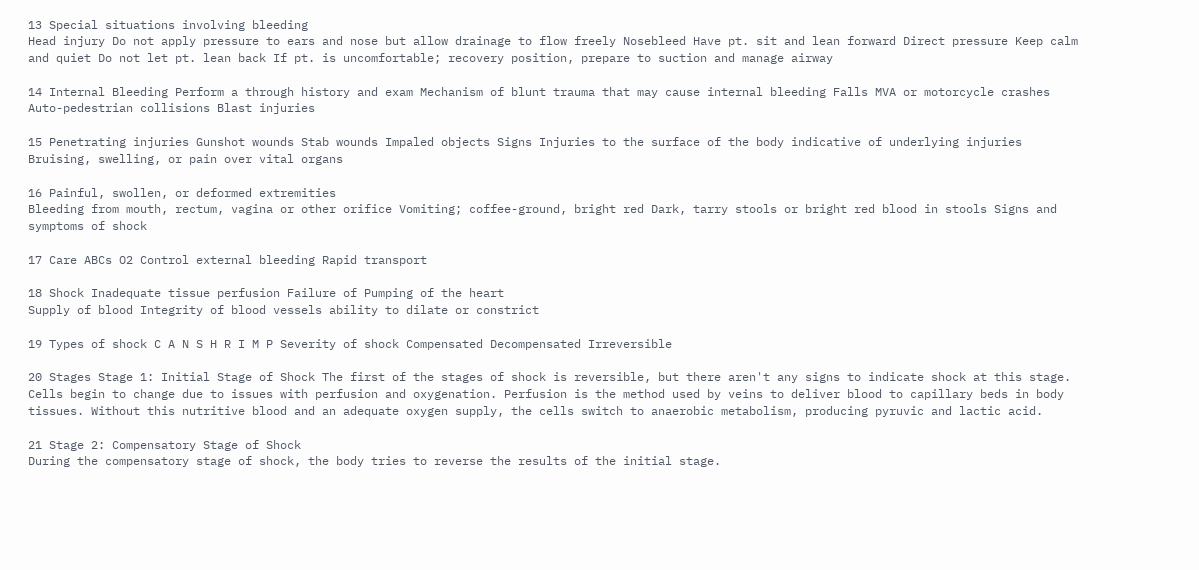13 Special situations involving bleeding
Head injury Do not apply pressure to ears and nose but allow drainage to flow freely Nosebleed Have pt. sit and lean forward Direct pressure Keep calm and quiet Do not let pt. lean back If pt. is uncomfortable; recovery position, prepare to suction and manage airway

14 Internal Bleeding Perform a through history and exam Mechanism of blunt trauma that may cause internal bleeding Falls MVA or motorcycle crashes Auto-pedestrian collisions Blast injuries

15 Penetrating injuries Gunshot wounds Stab wounds Impaled objects Signs Injuries to the surface of the body indicative of underlying injuries Bruising, swelling, or pain over vital organs

16 Painful, swollen, or deformed extremities
Bleeding from mouth, rectum, vagina or other orifice Vomiting; coffee-ground, bright red Dark, tarry stools or bright red blood in stools Signs and symptoms of shock

17 Care ABCs O2 Control external bleeding Rapid transport

18 Shock Inadequate tissue perfusion Failure of Pumping of the heart
Supply of blood Integrity of blood vessels ability to dilate or constrict

19 Types of shock C A N S H R I M P Severity of shock Compensated Decompensated Irreversible

20 Stages Stage 1: Initial Stage of Shock The first of the stages of shock is reversible, but there aren't any signs to indicate shock at this stage. Cells begin to change due to issues with perfusion and oxygenation. Perfusion is the method used by veins to deliver blood to capillary beds in body tissues. Without this nutritive blood and an adequate oxygen supply, the cells switch to anaerobic metabolism, producing pyruvic and lactic acid.

21 Stage 2: Compensatory Stage of Shock
During the compensatory stage of shock, the body tries to reverse the results of the initial stage.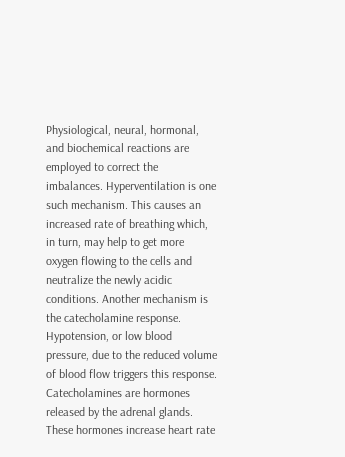Physiological, neural, hormonal, and biochemical reactions are employed to correct the imbalances. Hyperventilation is one such mechanism. This causes an increased rate of breathing which, in turn, may help to get more oxygen flowing to the cells and neutralize the newly acidic conditions. Another mechanism is the catecholamine response. Hypotension, or low blood pressure, due to the reduced volume of blood flow triggers this response. Catecholamines are hormones released by the adrenal glands. These hormones increase heart rate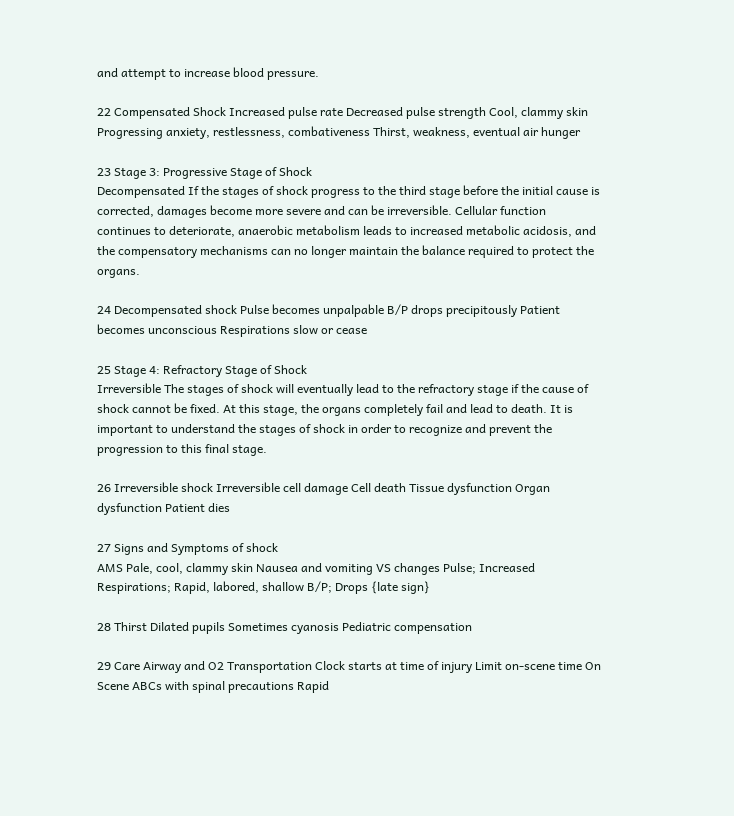and attempt to increase blood pressure.

22 Compensated Shock Increased pulse rate Decreased pulse strength Cool, clammy skin Progressing anxiety, restlessness, combativeness Thirst, weakness, eventual air hunger

23 Stage 3: Progressive Stage of Shock
Decompensated If the stages of shock progress to the third stage before the initial cause is corrected, damages become more severe and can be irreversible. Cellular function continues to deteriorate, anaerobic metabolism leads to increased metabolic acidosis, and the compensatory mechanisms can no longer maintain the balance required to protect the organs.

24 Decompensated shock Pulse becomes unpalpable B/P drops precipitously Patient becomes unconscious Respirations slow or cease

25 Stage 4: Refractory Stage of Shock
Irreversible The stages of shock will eventually lead to the refractory stage if the cause of shock cannot be fixed. At this stage, the organs completely fail and lead to death. It is important to understand the stages of shock in order to recognize and prevent the progression to this final stage.

26 Irreversible shock Irreversible cell damage Cell death Tissue dysfunction Organ dysfunction Patient dies

27 Signs and Symptoms of shock
AMS Pale, cool, clammy skin Nausea and vomiting VS changes Pulse; Increased Respirations; Rapid, labored, shallow B/P; Drops {late sign}

28 Thirst Dilated pupils Sometimes cyanosis Pediatric compensation

29 Care Airway and O2 Transportation Clock starts at time of injury Limit on-scene time On Scene ABCs with spinal precautions Rapid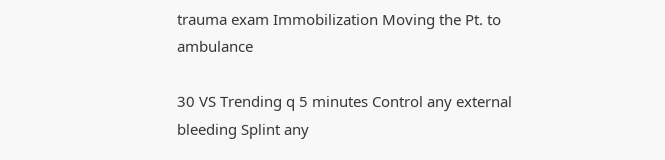trauma exam Immobilization Moving the Pt. to ambulance

30 VS Trending q 5 minutes Control any external bleeding Splint any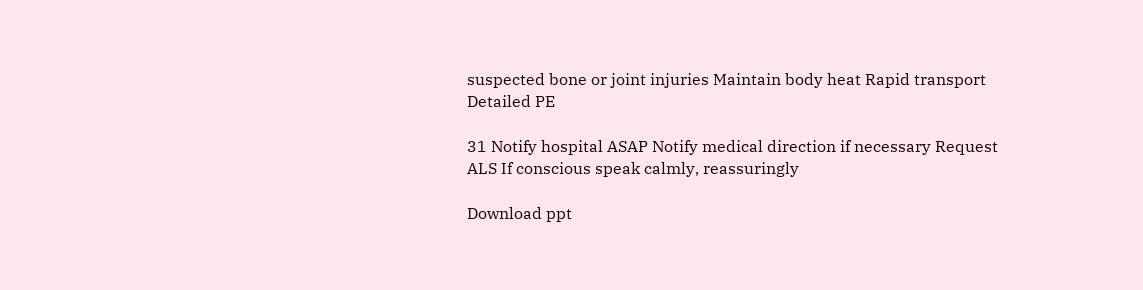suspected bone or joint injuries Maintain body heat Rapid transport Detailed PE

31 Notify hospital ASAP Notify medical direction if necessary Request ALS If conscious speak calmly, reassuringly

Download ppt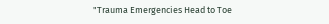"Trauma Emergencies Head to Toe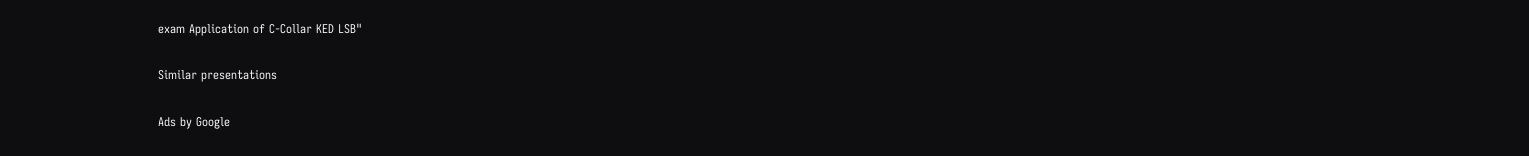exam Application of C-Collar KED LSB"

Similar presentations

Ads by Google